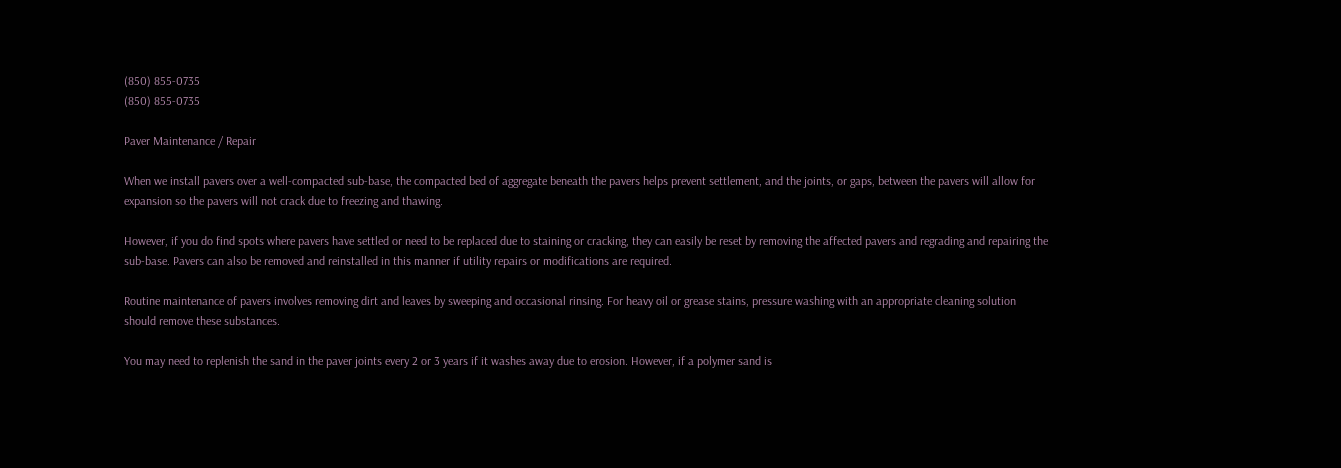(850) 855-0735
(850) 855-0735

Paver Maintenance / Repair

When we install pavers over a well-compacted sub-base, the compacted bed of aggregate beneath the pavers helps prevent settlement, and the joints, or gaps, between the pavers will allow for expansion so the pavers will not crack due to freezing and thawing.

However, if you do find spots where pavers have settled or need to be replaced due to staining or cracking, they can easily be reset by removing the affected pavers and regrading and repairing the sub-base. Pavers can also be removed and reinstalled in this manner if utility repairs or modifications are required.

Routine maintenance of pavers involves removing dirt and leaves by sweeping and occasional rinsing. For heavy oil or grease stains, pressure washing with an appropriate cleaning solution should remove these substances.

You may need to replenish the sand in the paver joints every 2 or 3 years if it washes away due to erosion. However, if a polymer sand is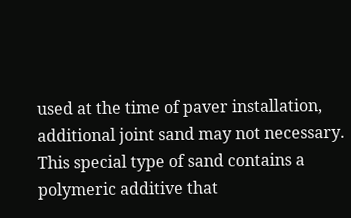used at the time of paver installation, additional joint sand may not necessary. This special type of sand contains a polymeric additive that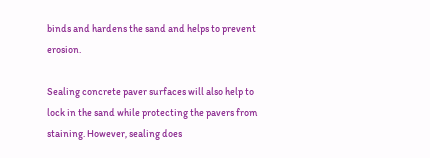binds and hardens the sand and helps to prevent erosion.

Sealing concrete paver surfaces will also help to lock in the sand while protecting the pavers from staining. However, sealing does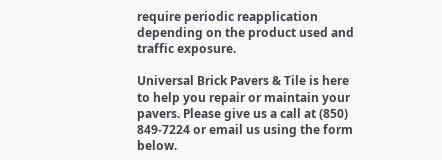require periodic reapplication depending on the product used and traffic exposure.

Universal Brick Pavers & Tile is here to help you repair or maintain your pavers. Please give us a call at (850) 849-7224 or email us using the form below.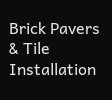Brick Pavers & Tile Installation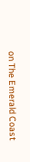on The Emerald Coast